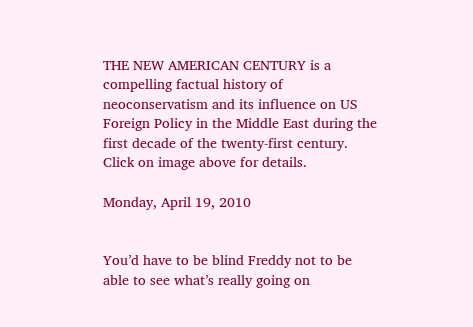THE NEW AMERICAN CENTURY is a compelling factual history of neoconservatism and its influence on US Foreign Policy in the Middle East during the first decade of the twenty-first century. Click on image above for details.

Monday, April 19, 2010


You’d have to be blind Freddy not to be able to see what’s really going on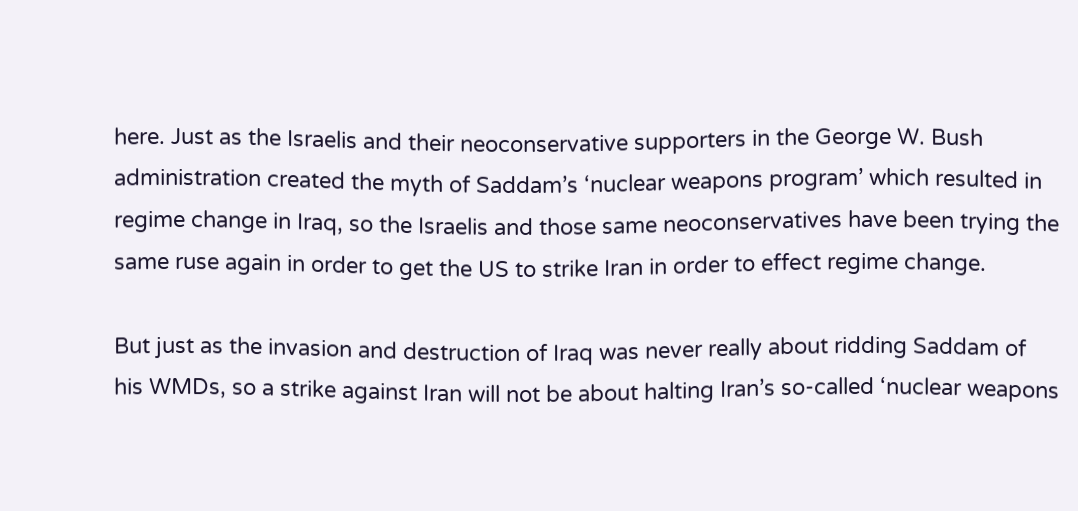here. Just as the Israelis and their neoconservative supporters in the George W. Bush administration created the myth of Saddam’s ‘nuclear weapons program’ which resulted in regime change in Iraq, so the Israelis and those same neoconservatives have been trying the same ruse again in order to get the US to strike Iran in order to effect regime change.

But just as the invasion and destruction of Iraq was never really about ridding Saddam of his WMDs, so a strike against Iran will not be about halting Iran’s so-called ‘nuclear weapons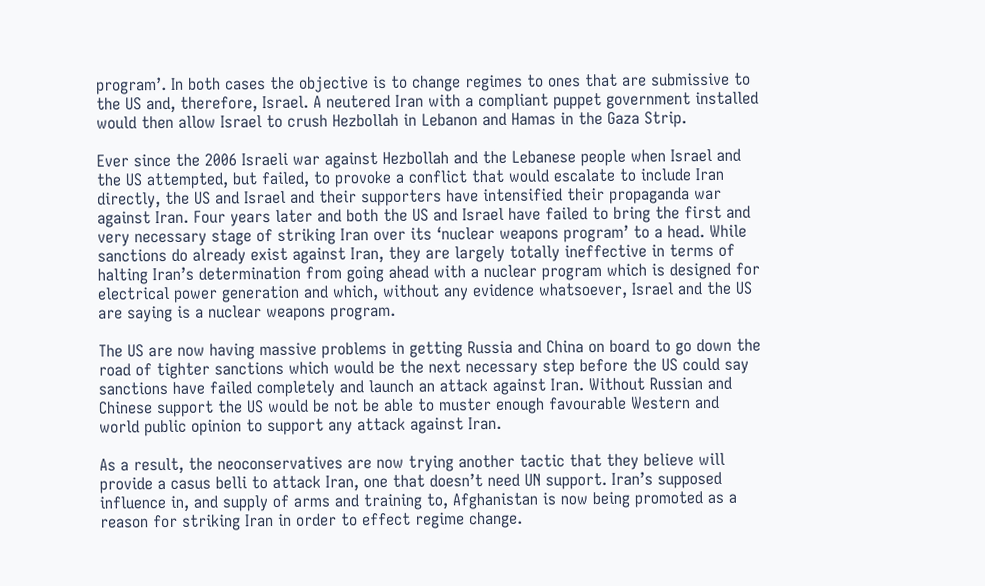program’. In both cases the objective is to change regimes to ones that are submissive to the US and, therefore, Israel. A neutered Iran with a compliant puppet government installed would then allow Israel to crush Hezbollah in Lebanon and Hamas in the Gaza Strip.

Ever since the 2006 Israeli war against Hezbollah and the Lebanese people when Israel and the US attempted, but failed, to provoke a conflict that would escalate to include Iran directly, the US and Israel and their supporters have intensified their propaganda war against Iran. Four years later and both the US and Israel have failed to bring the first and very necessary stage of striking Iran over its ‘nuclear weapons program’ to a head. While sanctions do already exist against Iran, they are largely totally ineffective in terms of halting Iran’s determination from going ahead with a nuclear program which is designed for electrical power generation and which, without any evidence whatsoever, Israel and the US are saying is a nuclear weapons program.

The US are now having massive problems in getting Russia and China on board to go down the road of tighter sanctions which would be the next necessary step before the US could say sanctions have failed completely and launch an attack against Iran. Without Russian and Chinese support the US would be not be able to muster enough favourable Western and world public opinion to support any attack against Iran.

As a result, the neoconservatives are now trying another tactic that they believe will provide a casus belli to attack Iran, one that doesn’t need UN support. Iran’s supposed influence in, and supply of arms and training to, Afghanistan is now being promoted as a reason for striking Iran in order to effect regime change.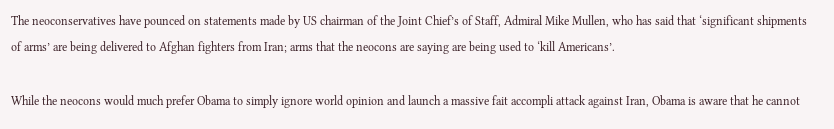The neoconservatives have pounced on statements made by US chairman of the Joint Chief’s of Staff, Admiral Mike Mullen, who has said that ‘significant shipments of arms’ are being delivered to Afghan fighters from Iran; arms that the neocons are saying are being used to ‘kill Americans’.

While the neocons would much prefer Obama to simply ignore world opinion and launch a massive fait accompli attack against Iran, Obama is aware that he cannot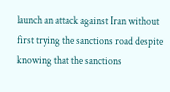launch an attack against Iran without first trying the sanctions road despite knowing that the sanctions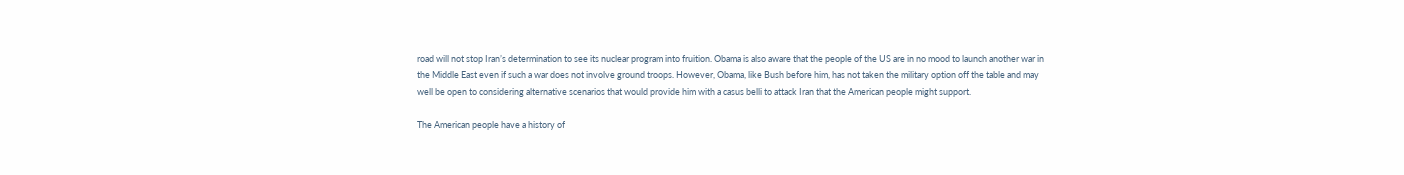road will not stop Iran’s determination to see its nuclear program into fruition. Obama is also aware that the people of the US are in no mood to launch another war in the Middle East even if such a war does not involve ground troops. However, Obama, like Bush before him, has not taken the military option off the table and may well be open to considering alternative scenarios that would provide him with a casus belli to attack Iran that the American people might support.

The American people have a history of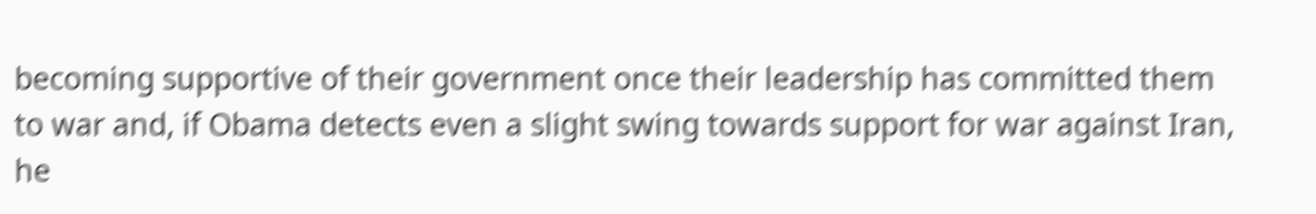becoming supportive of their government once their leadership has committed them to war and, if Obama detects even a slight swing towards support for war against Iran, he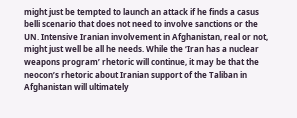might just be tempted to launch an attack if he finds a casus belli scenario that does not need to involve sanctions or the UN. Intensive Iranian involvement in Afghanistan, real or not, might just well be all he needs. While the ‘Iran has a nuclear weapons program’ rhetoric will continue, it may be that the neocon’s rhetoric about Iranian support of the Taliban in Afghanistan will ultimately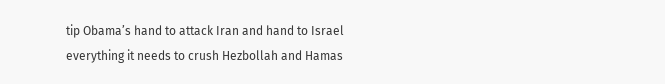tip Obama’s hand to attack Iran and hand to Israel everything it needs to crush Hezbollah and Hamas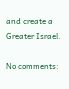and create a Greater Israel.

No comments: